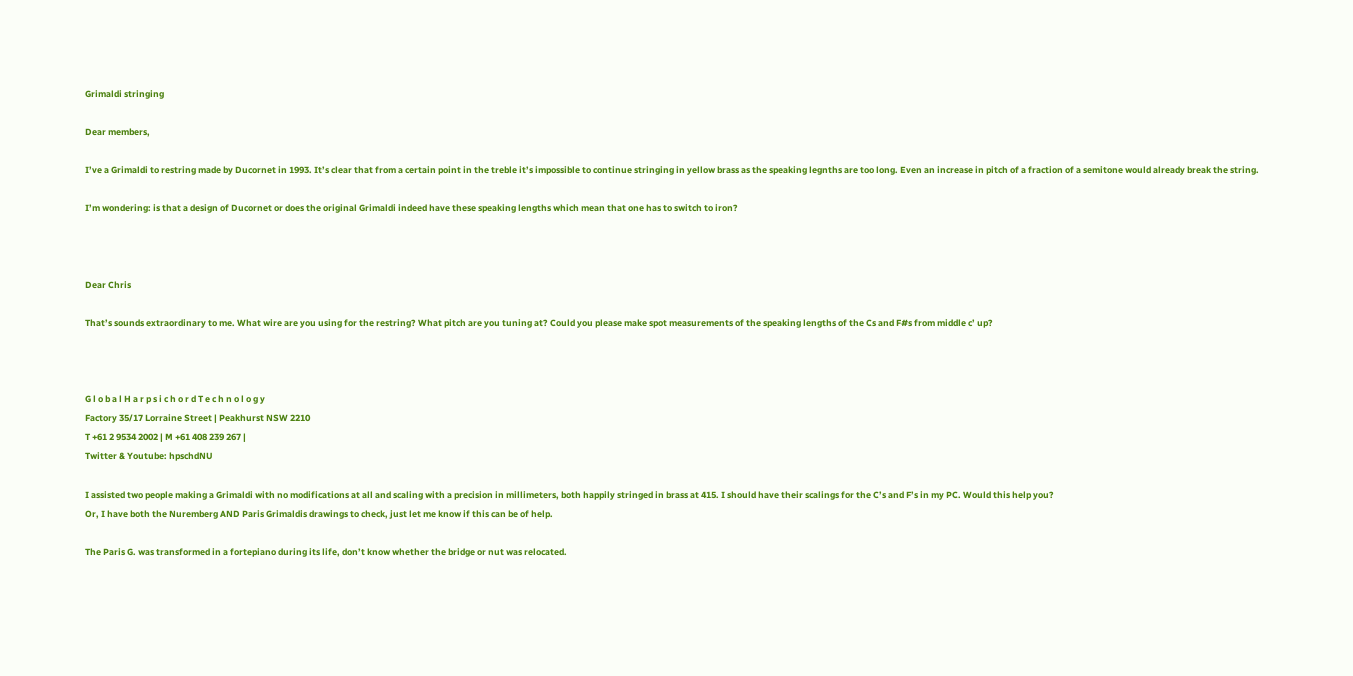Grimaldi stringing

Dear members,

I’ve a Grimaldi to restring made by Ducornet in 1993. It’s clear that from a certain point in the treble it’s impossible to continue stringing in yellow brass as the speaking legnths are too long. Even an increase in pitch of a fraction of a semitone would already break the string.

I’m wondering: is that a design of Ducornet or does the original Grimaldi indeed have these speaking lengths which mean that one has to switch to iron?



Dear Chris

That’s sounds extraordinary to me. What wire are you using for the restring? What pitch are you tuning at? Could you please make spot measurements of the speaking lengths of the Cs and F#s from middle c’ up?



G l o b a l H a r p s i c h o r d T e c h n o l o g y
Factory 35/17 Lorraine Street | Peakhurst NSW 2210
T +61 2 9534 2002 | M +61 408 239 267 |
Twitter & Youtube: hpschdNU

I assisted two people making a Grimaldi with no modifications at all and scaling with a precision in millimeters, both happily stringed in brass at 415. I should have their scalings for the C’s and F’s in my PC. Would this help you?
Or, I have both the Nuremberg AND Paris Grimaldis drawings to check, just let me know if this can be of help.

The Paris G. was transformed in a fortepiano during its life, don’t know whether the bridge or nut was relocated.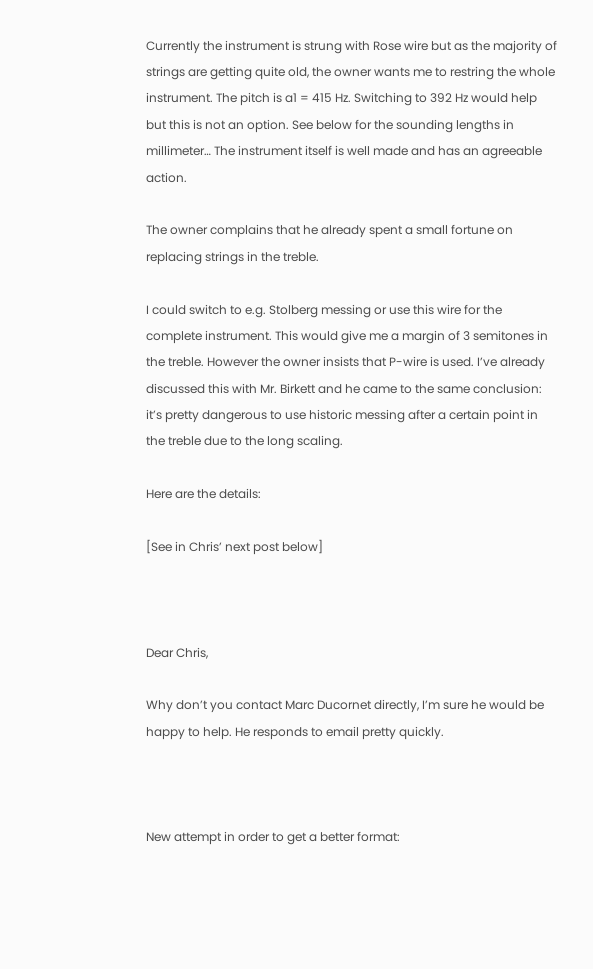Currently the instrument is strung with Rose wire but as the majority of strings are getting quite old, the owner wants me to restring the whole instrument. The pitch is a1 = 415 Hz. Switching to 392 Hz would help but this is not an option. See below for the sounding lengths in millimeter… The instrument itself is well made and has an agreeable action.

The owner complains that he already spent a small fortune on replacing strings in the treble.

I could switch to e.g. Stolberg messing or use this wire for the complete instrument. This would give me a margin of 3 semitones in the treble. However the owner insists that P-wire is used. I’ve already discussed this with Mr. Birkett and he came to the same conclusion: it’s pretty dangerous to use historic messing after a certain point in the treble due to the long scaling.

Here are the details:

[See in Chris’ next post below]



Dear Chris,

Why don’t you contact Marc Ducornet directly, I’m sure he would be happy to help. He responds to email pretty quickly.



New attempt in order to get a better format: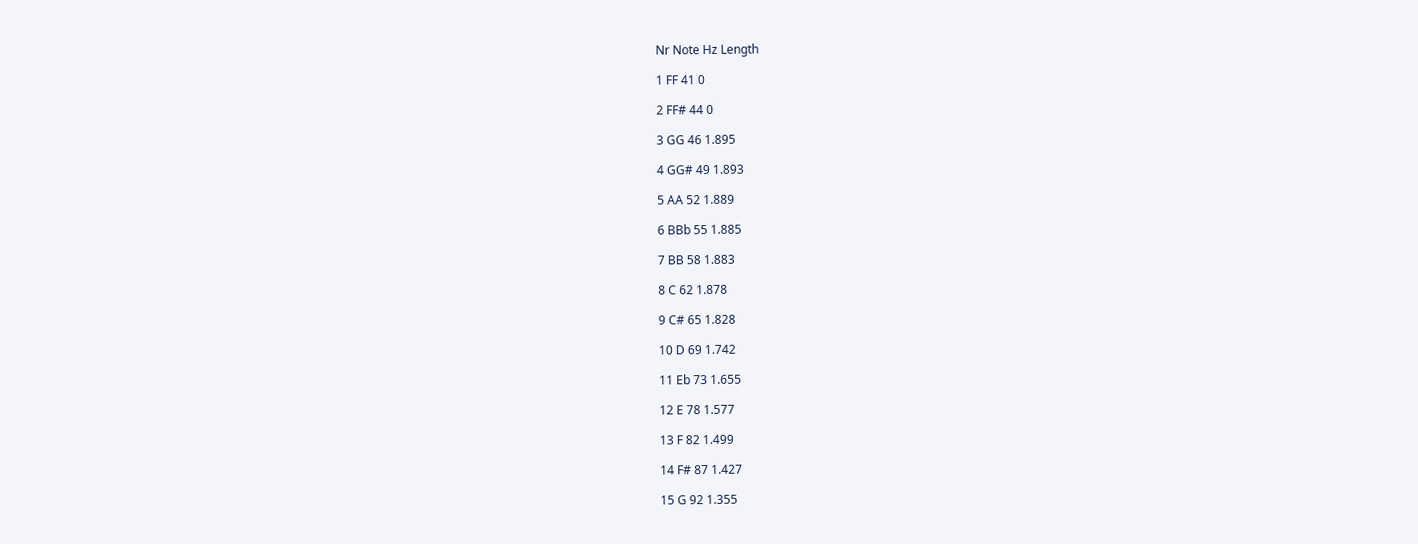Nr Note Hz Length

1 FF 41 0

2 FF# 44 0

3 GG 46 1.895

4 GG# 49 1.893

5 AA 52 1.889

6 BBb 55 1.885

7 BB 58 1.883

8 C 62 1.878

9 C# 65 1.828

10 D 69 1.742

11 Eb 73 1.655

12 E 78 1.577

13 F 82 1.499

14 F# 87 1.427

15 G 92 1.355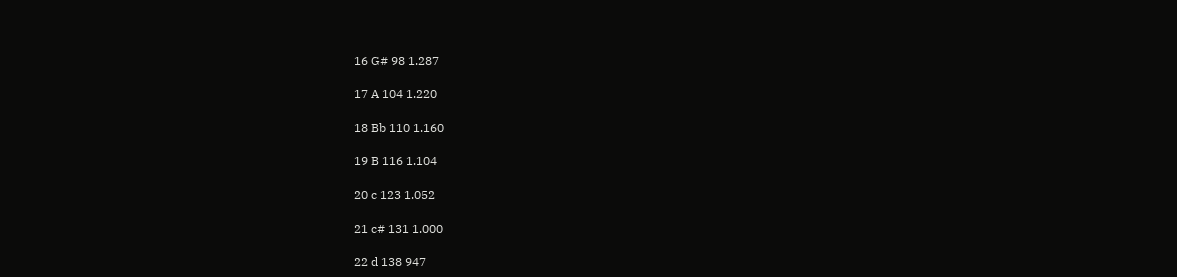16 G# 98 1.287

17 A 104 1.220

18 Bb 110 1.160

19 B 116 1.104

20 c 123 1.052

21 c# 131 1.000

22 d 138 947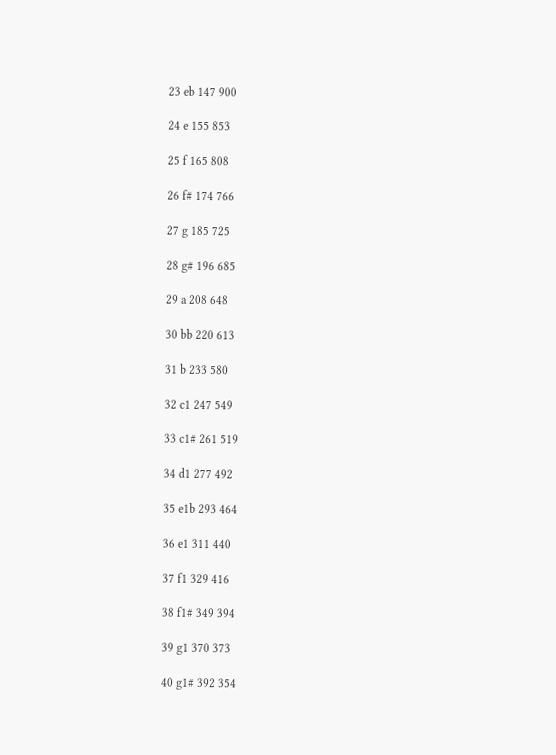23 eb 147 900

24 e 155 853

25 f 165 808

26 f# 174 766

27 g 185 725

28 g# 196 685

29 a 208 648

30 bb 220 613

31 b 233 580

32 c1 247 549

33 c1# 261 519

34 d1 277 492

35 e1b 293 464

36 e1 311 440

37 f1 329 416

38 f1# 349 394

39 g1 370 373

40 g1# 392 354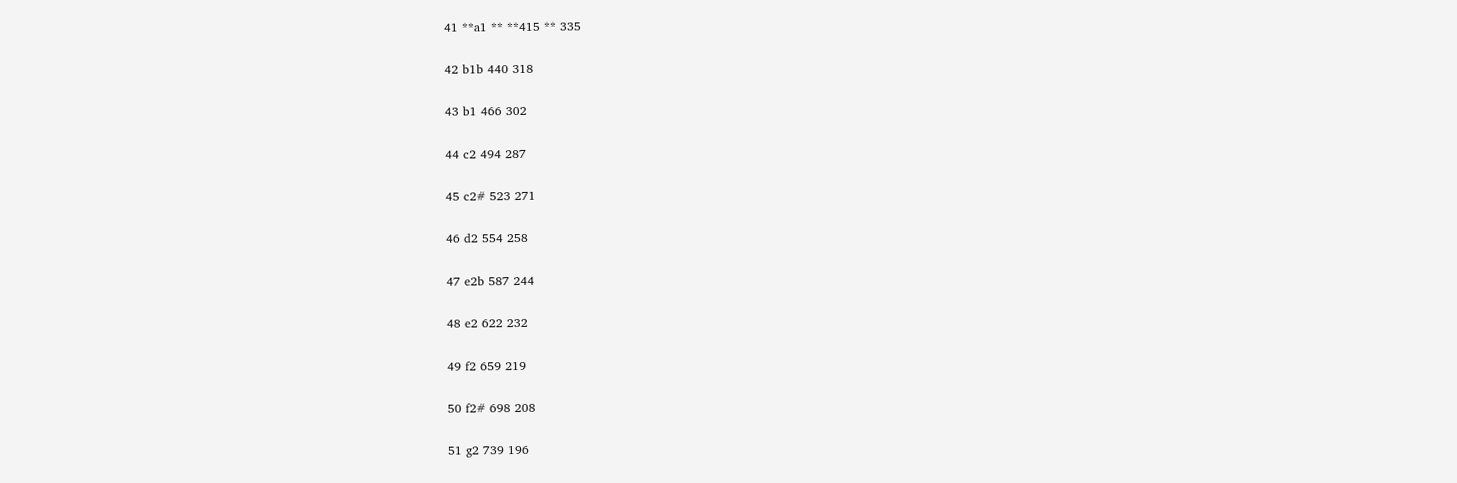41 **a1 ** **415 ** 335

42 b1b 440 318

43 b1 466 302

44 c2 494 287

45 c2# 523 271

46 d2 554 258

47 e2b 587 244

48 e2 622 232

49 f2 659 219

50 f2# 698 208

51 g2 739 196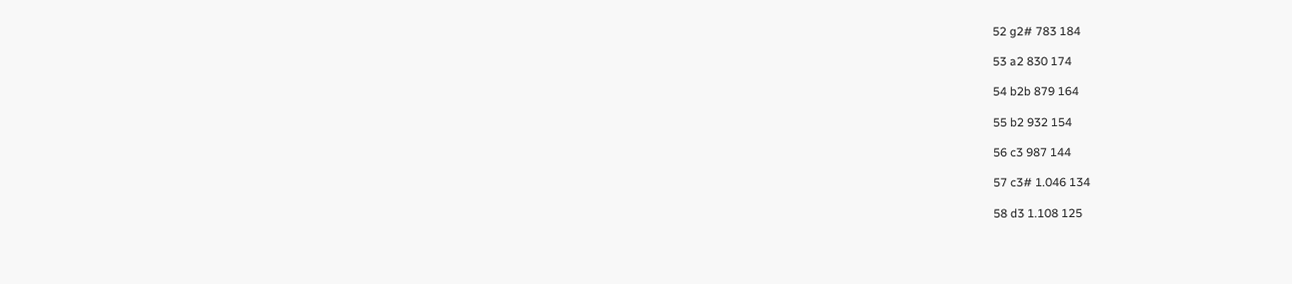52 g2# 783 184

53 a2 830 174

54 b2b 879 164

55 b2 932 154

56 c3 987 144

57 c3# 1.046 134

58 d3 1.108 125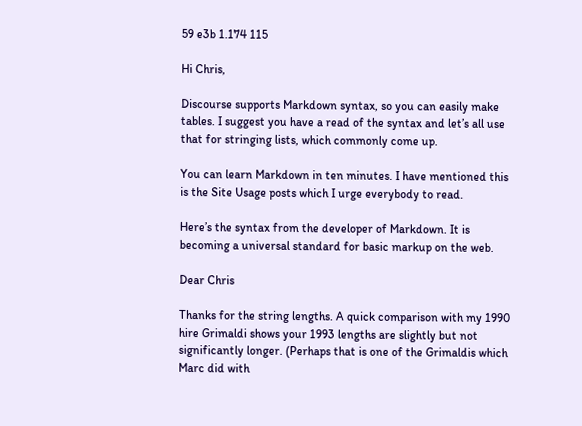59 e3b 1.174 115

Hi Chris,

Discourse supports Markdown syntax, so you can easily make tables. I suggest you have a read of the syntax and let’s all use that for stringing lists, which commonly come up.

You can learn Markdown in ten minutes. I have mentioned this is the Site Usage posts which I urge everybody to read.

Here’s the syntax from the developer of Markdown. It is becoming a universal standard for basic markup on the web.

Dear Chris

Thanks for the string lengths. A quick comparison with my 1990 hire Grimaldi shows your 1993 lengths are slightly but not significantly longer. (Perhaps that is one of the Grimaldis which Marc did with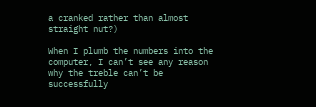a cranked rather than almost straight nut?)

When I plumb the numbers into the computer, I can’t see any reason why the treble can’t be successfully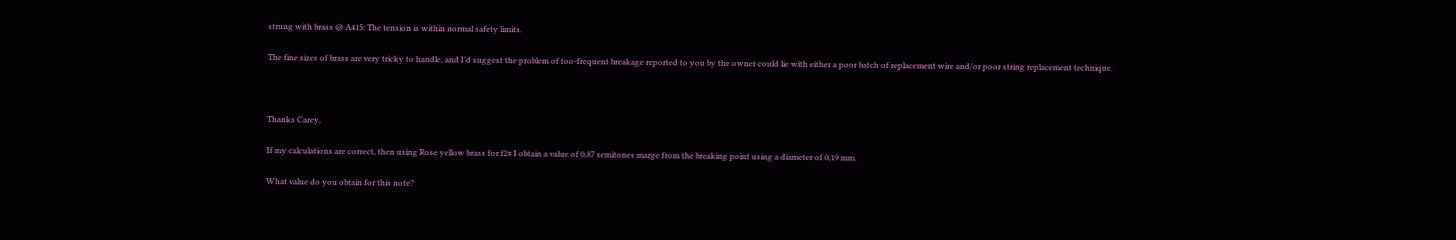strung with brass @ A415: The tension is within normal safety limits.

The fine sizes of brass are very tricky to handle, and I’d suggest the problem of too-frequent breakage reported to you by the owner could lie with either a poor batch of replacement wire and/or poor string replacement technique.



Thanks Carey,

If my calculations are correct, then using Rose yellow brass for f2# I obtain a value of 0,87 semitones marge from the breaking point using a diameter of 0,19 mm.

What value do you obtain for this note?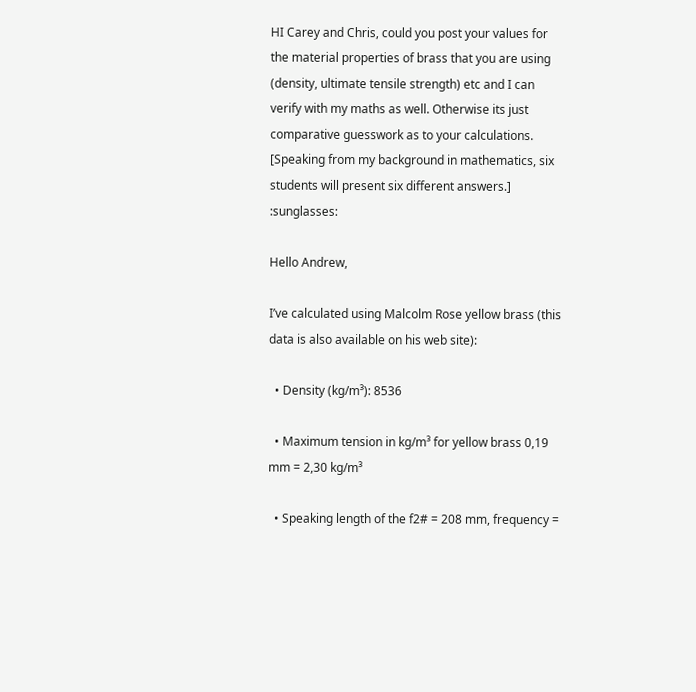HI Carey and Chris, could you post your values for the material properties of brass that you are using (density, ultimate tensile strength) etc and I can verify with my maths as well. Otherwise its just comparative guesswork as to your calculations. [Speaking from my background in mathematics, six students will present six different answers.] :sunglasses:

Hello Andrew,

I’ve calculated using Malcolm Rose yellow brass (this data is also available on his web site):

  • Density (kg/m³): 8536

  • Maximum tension in kg/m³ for yellow brass 0,19 mm = 2,30 kg/m³

  • Speaking length of the f2# = 208 mm, frequency =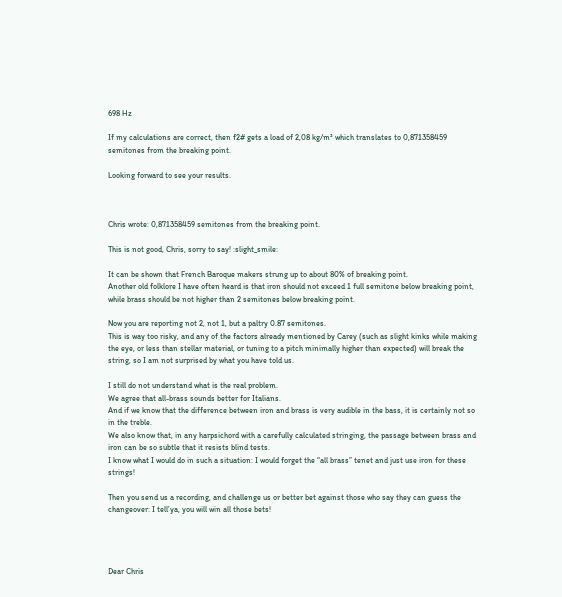698 Hz

If my calculations are correct, then f2# gets a load of 2,08 kg/m³ which translates to 0,871358459 semitones from the breaking point.

Looking forward to see your results.



Chris wrote: 0,871358459 semitones from the breaking point.

This is not good, Chris, sorry to say! :slight_smile:

It can be shown that French Baroque makers strung up to about 80% of breaking point.
Another old folklore I have often heard is that iron should not exceed 1 full semitone below breaking point, while brass should be not higher than 2 semitones below breaking point.

Now you are reporting not 2, not 1, but a paltry 0.87 semitones.
This is way too risky, and any of the factors already mentioned by Carey (such as slight kinks while making the eye, or less than stellar material, or tuning to a pitch minimally higher than expected) will break the string, so I am not surprised by what you have told us.

I still do not understand what is the real problem.
We agree that all-brass sounds better for Italians.
And if we know that the difference between iron and brass is very audible in the bass, it is certainly not so in the treble.
We also know that, in any harpsichord with a carefully calculated stringing, the passage between brass and iron can be so subtle that it resists blind tests.
I know what I would do in such a situation: I would forget the “all brass” tenet and just use iron for these strings!

Then you send us a recording, and challenge us or better bet against those who say they can guess the changeover: I tell’ya, you will win all those bets!




Dear Chris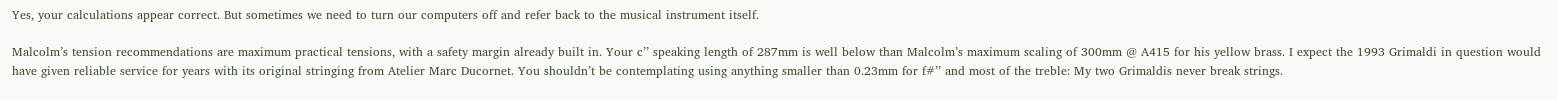Yes, your calculations appear correct. But sometimes we need to turn our computers off and refer back to the musical instrument itself.

Malcolm’s tension recommendations are maximum practical tensions, with a safety margin already built in. Your c’’ speaking length of 287mm is well below than Malcolm’s maximum scaling of 300mm @ A415 for his yellow brass. I expect the 1993 Grimaldi in question would have given reliable service for years with its original stringing from Atelier Marc Ducornet. You shouldn’t be contemplating using anything smaller than 0.23mm for f#’’ and most of the treble: My two Grimaldis never break strings.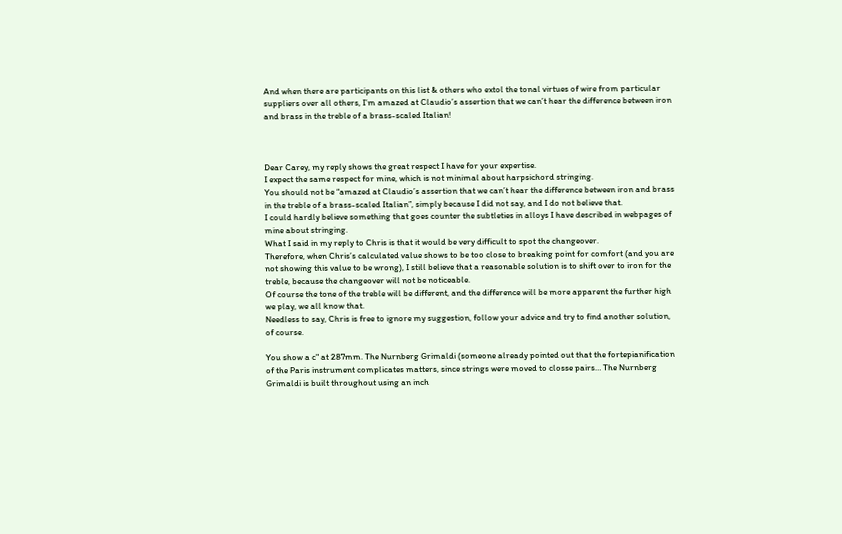And when there are participants on this list & others who extol the tonal virtues of wire from particular suppliers over all others, I’m amazed at Claudio’s assertion that we can’t hear the difference between iron and brass in the treble of a brass-scaled Italian!



Dear Carey, my reply shows the great respect I have for your expertise.
I expect the same respect for mine, which is not minimal about harpsichord stringing.
You should not be “amazed at Claudio’s assertion that we can’t hear the difference between iron and brass in the treble of a brass-scaled Italian”, simply because I did not say, and I do not believe that.
I could hardly believe something that goes counter the subtleties in alloys I have described in webpages of mine about stringing.
What I said in my reply to Chris is that it would be very difficult to spot the changeover.
Therefore, when Chris’s calculated value shows to be too close to breaking point for comfort (and you are not showing this value to be wrong), I still believe that a reasonable solution is to shift over to iron for the treble, because the changeover will not be noticeable.
Of course the tone of the treble will be different, and the difference will be more apparent the further high we play, we all know that.
Needless to say, Chris is free to ignore my suggestion, follow your advice and try to find another solution, of course.

You show a c" at 287mm. The Nurnberg Grimaldi (someone already pointed out that the fortepianification of the Paris instrument complicates matters, since strings were moved to closse pairs… The Nurnberg Grimaldi is built throughout using an inch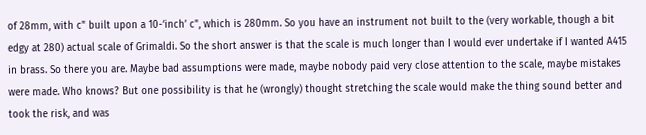of 28mm, with c" built upon a 10-‘inch’ c", which is 280mm. So you have an instrument not built to the (very workable, though a bit edgy at 280) actual scale of Grimaldi. So the short answer is that the scale is much longer than I would ever undertake if I wanted A415 in brass. So there you are. Maybe bad assumptions were made, maybe nobody paid very close attention to the scale, maybe mistakes were made. Who knows? But one possibility is that he (wrongly) thought stretching the scale would make the thing sound better and took the risk, and was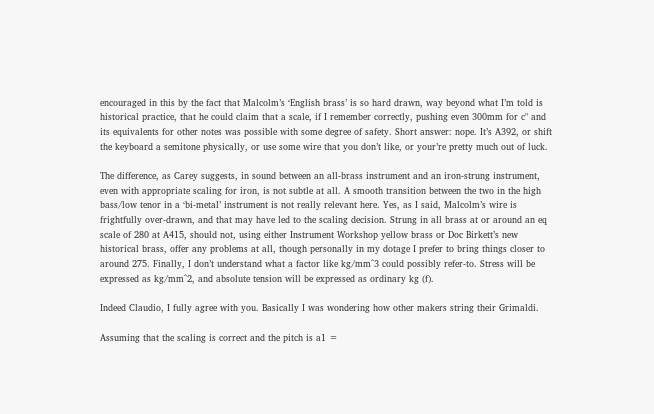encouraged in this by the fact that Malcolm’s ‘English brass’ is so hard drawn, way beyond what I’m told is historical practice, that he could claim that a scale, if I remember correctly, pushing even 300mm for c" and its equivalents for other notes was possible with some degree of safety. Short answer: nope. It’s A392, or shift the keyboard a semitone physically, or use some wire that you don’t like, or your’re pretty much out of luck.

The difference, as Carey suggests, in sound between an all-brass instrument and an iron-strung instrument, even with appropriate scaling for iron, is not subtle at all. A smooth transition between the two in the high bass/low tenor in a ‘bi-metal’ instrument is not really relevant here. Yes, as I said, Malcolm’s wire is frightfully over-drawn, and that may have led to the scaling decision. Strung in all brass at or around an eq scale of 280 at A415, should not, using either Instrument Workshop yellow brass or Doc Birkett’s new historical brass, offer any problems at all, though personally in my dotage I prefer to bring things closer to around 275. Finally, I don’t understand what a factor like kg/mm^3 could possibly refer-to. Stress will be expressed as kg/mm^2, and absolute tension will be expressed as ordinary kg (f).

Indeed Claudio, I fully agree with you. Basically I was wondering how other makers string their Grimaldi.

Assuming that the scaling is correct and the pitch is a1 =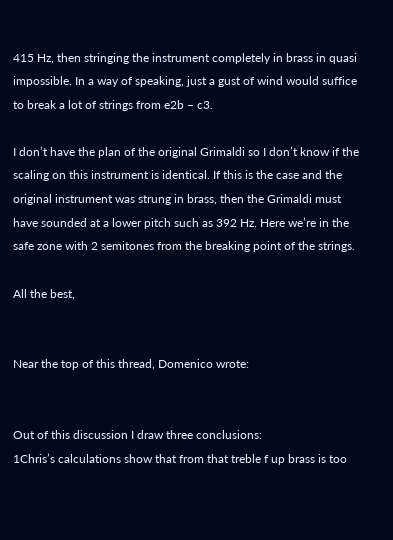415 Hz, then stringing the instrument completely in brass in quasi impossible. In a way of speaking, just a gust of wind would suffice to break a lot of strings from e2b – c3.

I don’t have the plan of the original Grimaldi so I don’t know if the scaling on this instrument is identical. If this is the case and the original instrument was strung in brass, then the Grimaldi must have sounded at a lower pitch such as 392 Hz. Here we’re in the safe zone with 2 semitones from the breaking point of the strings.

All the best,


Near the top of this thread, Domenico wrote:


Out of this discussion I draw three conclusions:
1Chris’s calculations show that from that treble f up brass is too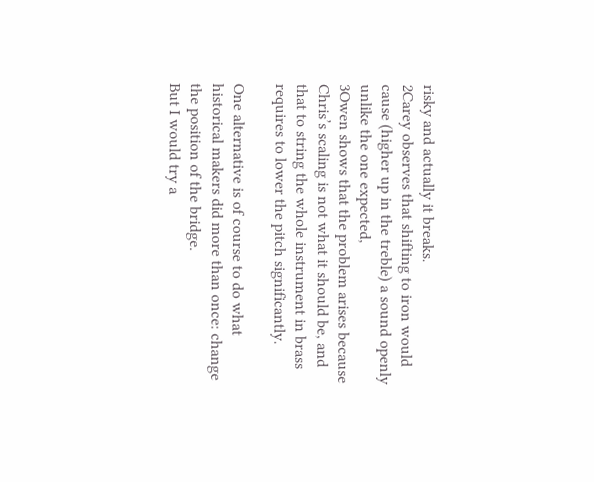risky and actually it breaks.
2Carey observes that shifting to iron would cause (higher up in the treble) a sound openly unlike the one expected,
3Owen shows that the problem arises because Chris’s scaling is not what it should be, and that to string the whole instrument in brass requires to lower the pitch significantly.

One alternative is of course to do what historical makers did more than once: change the position of the bridge.
But I would try a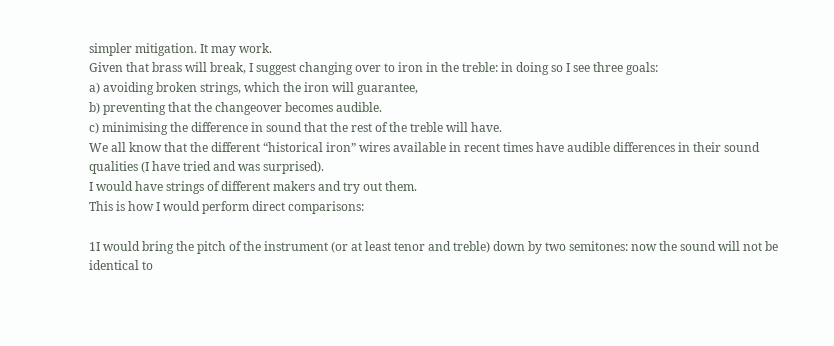simpler mitigation. It may work.
Given that brass will break, I suggest changing over to iron in the treble: in doing so I see three goals:
a) avoiding broken strings, which the iron will guarantee,
b) preventing that the changeover becomes audible.
c) minimising the difference in sound that the rest of the treble will have.
We all know that the different “historical iron” wires available in recent times have audible differences in their sound qualities (I have tried and was surprised).
I would have strings of different makers and try out them.
This is how I would perform direct comparisons:

1I would bring the pitch of the instrument (or at least tenor and treble) down by two semitones: now the sound will not be identical to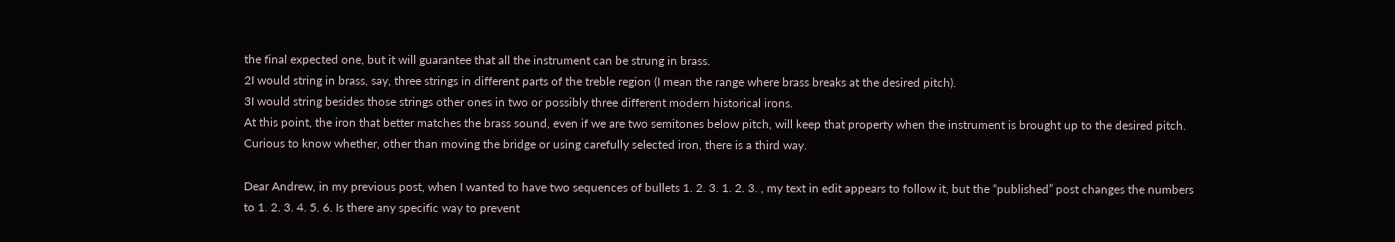the final expected one, but it will guarantee that all the instrument can be strung in brass.
2I would string in brass, say, three strings in different parts of the treble region (I mean the range where brass breaks at the desired pitch).
3I would string besides those strings other ones in two or possibly three different modern historical irons.
At this point, the iron that better matches the brass sound, even if we are two semitones below pitch, will keep that property when the instrument is brought up to the desired pitch.
Curious to know whether, other than moving the bridge or using carefully selected iron, there is a third way.

Dear Andrew, in my previous post, when I wanted to have two sequences of bullets 1. 2. 3. 1. 2. 3. , my text in edit appears to follow it, but the “published” post changes the numbers to 1. 2. 3. 4. 5. 6. Is there any specific way to prevent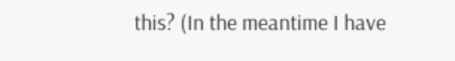this? (In the meantime I have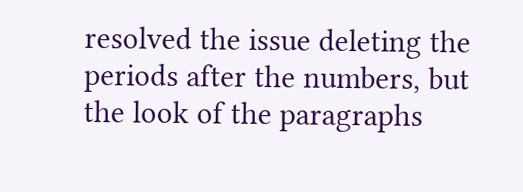resolved the issue deleting the periods after the numbers, but the look of the paragraphs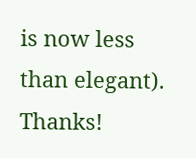is now less than elegant). Thanks!